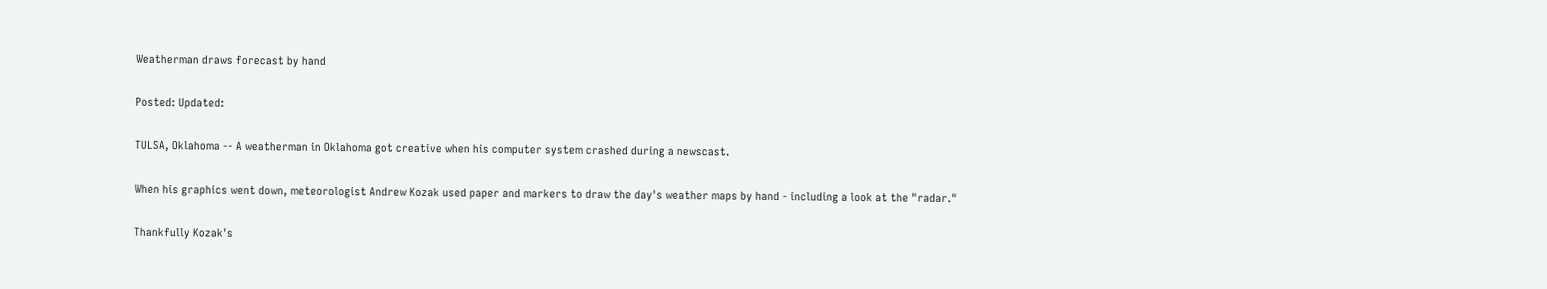Weatherman draws forecast by hand

Posted: Updated:

TULSA, Oklahoma -- A weatherman in Oklahoma got creative when his computer system crashed during a newscast.

When his graphics went down, meteorologist Andrew Kozak used paper and markers to draw the day's weather maps by hand - including a look at the "radar."

Thankfully Kozak's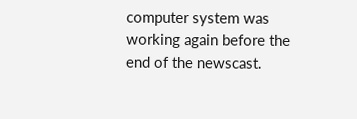computer system was working again before the end of the newscast.